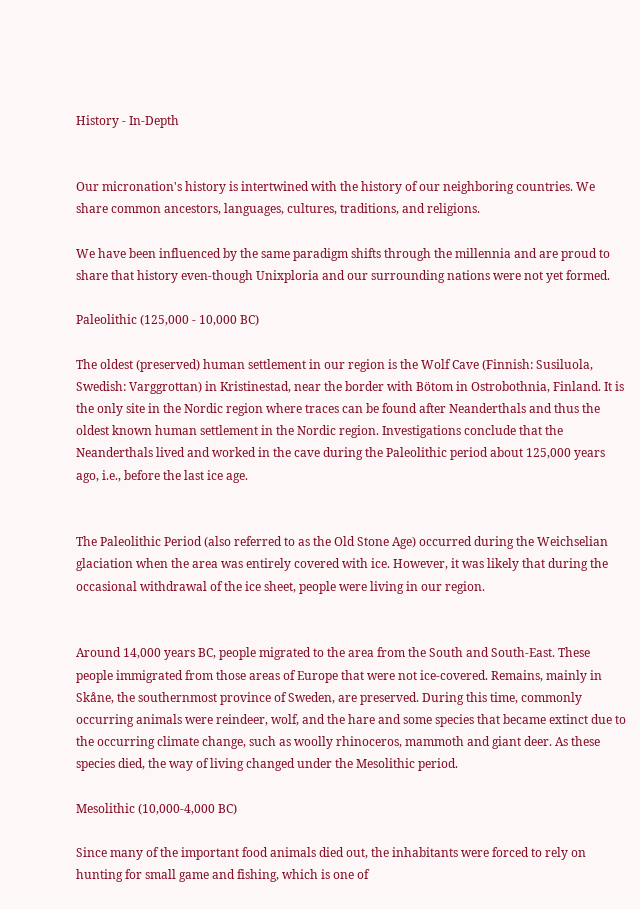History - In-Depth


Our micronation's history is intertwined with the history of our neighboring countries. We share common ancestors, languages, cultures, traditions, and religions.

We have been influenced by the same paradigm shifts through the millennia and are proud to share that history even-though Unixploria and our surrounding nations were not yet formed.

Paleolithic (125,000 - 10,000 BC)

The oldest (preserved) human settlement in our region is the Wolf Cave (Finnish: Susiluola, Swedish: Varggrottan) in Kristinestad, near the border with Bötom in Ostrobothnia, Finland. It is the only site in the Nordic region where traces can be found after Neanderthals and thus the oldest known human settlement in the Nordic region. Investigations conclude that the Neanderthals lived and worked in the cave during the Paleolithic period about 125,000 years ago, i.e., before the last ice age.


The Paleolithic Period (also referred to as the Old Stone Age) occurred during the Weichselian glaciation when the area was entirely covered with ice. However, it was likely that during the occasional withdrawal of the ice sheet, people were living in our region.


Around 14,000 years BC, people migrated to the area from the South and South-East. These people immigrated from those areas of Europe that were not ice-covered. Remains, mainly in Skåne, the southernmost province of Sweden, are preserved. During this time, commonly occurring animals were reindeer, wolf, and the hare and some species that became extinct due to the occurring climate change, such as woolly rhinoceros, mammoth and giant deer. As these species died, the way of living changed under the Mesolithic period.

Mesolithic (10,000-4,000 BC)

Since many of the important food animals died out, the inhabitants were forced to rely on hunting for small game and fishing, which is one of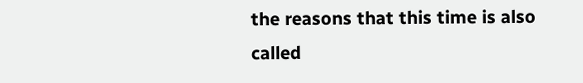the reasons that this time is also called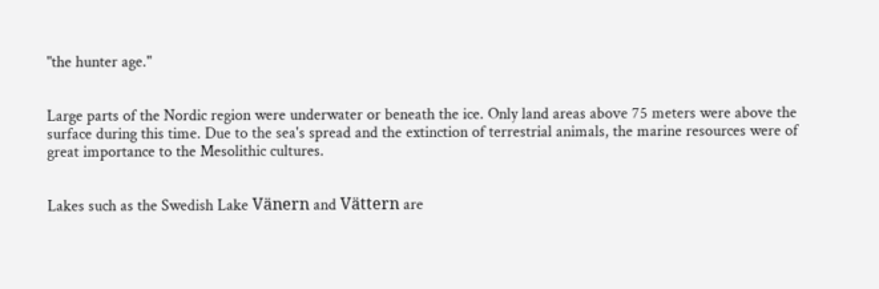"the hunter age."


Large parts of the Nordic region were underwater or beneath the ice. Only land areas above 75 meters were above the surface during this time. Due to the sea's spread and the extinction of terrestrial animals, the marine resources were of great importance to the Mesolithic cultures.


Lakes such as the Swedish Lake Vänern and Vättern are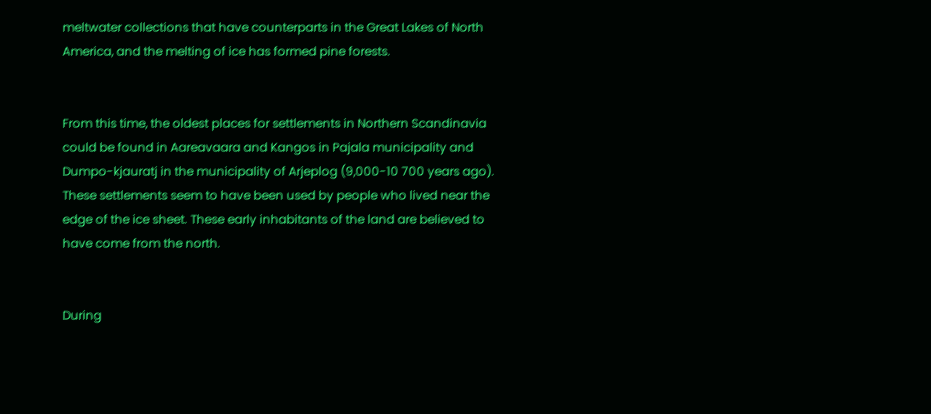meltwater collections that have counterparts in the Great Lakes of North America, and the melting of ice has formed pine forests.


From this time, the oldest places for settlements in Northern Scandinavia could be found in Aareavaara and Kangos in Pajala municipality and Dumpo-kjauratj in the municipality of Arjeplog (9,000-10 700 years ago). These settlements seem to have been used by people who lived near the edge of the ice sheet. These early inhabitants of the land are believed to have come from the north.


During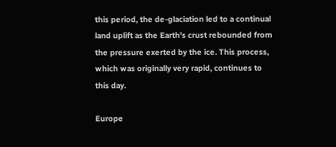this period, the de-glaciation led to a continual land uplift as the Earth's crust rebounded from the pressure exerted by the ice. This process, which was originally very rapid, continues to this day.

Europe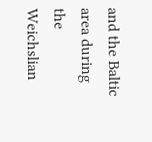and the Baltic area during the Weichslian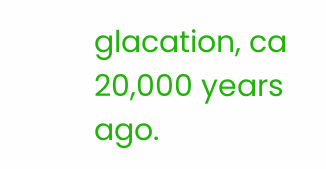glacation, ca 20,000 years ago.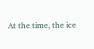At the time, the ice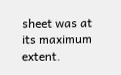sheet was at its maximum extent.